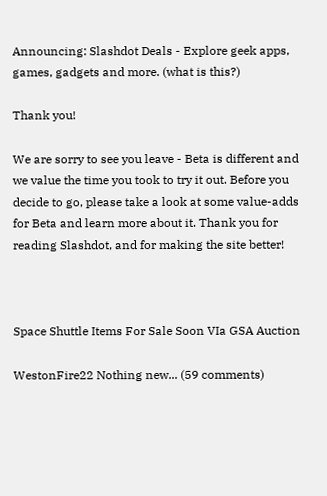Announcing: Slashdot Deals - Explore geek apps, games, gadgets and more. (what is this?)

Thank you!

We are sorry to see you leave - Beta is different and we value the time you took to try it out. Before you decide to go, please take a look at some value-adds for Beta and learn more about it. Thank you for reading Slashdot, and for making the site better!



Space Shuttle Items For Sale Soon VIa GSA Auction

WestonFire22 Nothing new... (59 comments)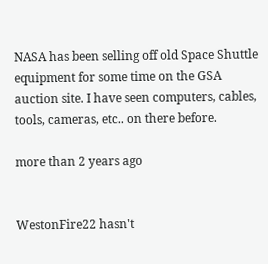NASA has been selling off old Space Shuttle equipment for some time on the GSA auction site. I have seen computers, cables, tools, cameras, etc.. on there before.

more than 2 years ago


WestonFire22 hasn't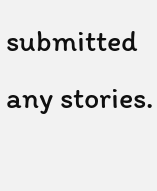submitted any stories.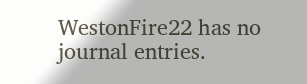WestonFire22 has no journal entries.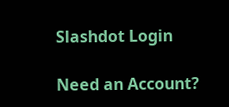Slashdot Login

Need an Account?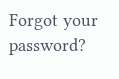Forgot your password?